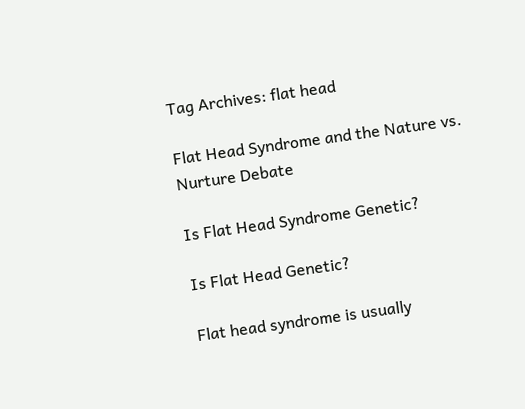Tag Archives: flat head

Flat Head Syndrome and the Nature vs. Nurture Debate

Is Flat Head Syndrome Genetic?

Is Flat Head Genetic?

Flat head syndrome is usually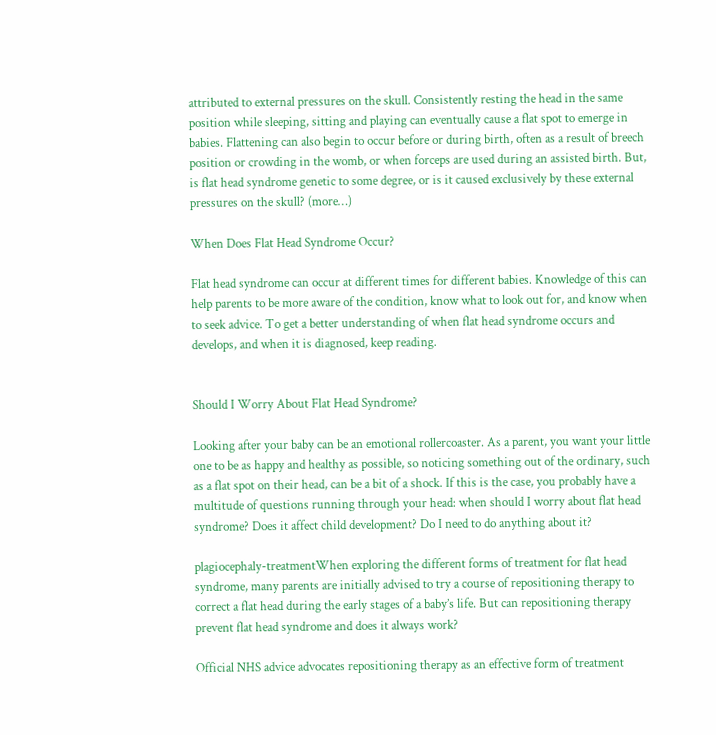attributed to external pressures on the skull. Consistently resting the head in the same position while sleeping, sitting and playing can eventually cause a flat spot to emerge in babies. Flattening can also begin to occur before or during birth, often as a result of breech position or crowding in the womb, or when forceps are used during an assisted birth. But, is flat head syndrome genetic to some degree, or is it caused exclusively by these external pressures on the skull? (more…)

When Does Flat Head Syndrome Occur?

Flat head syndrome can occur at different times for different babies. Knowledge of this can help parents to be more aware of the condition, know what to look out for, and know when to seek advice. To get a better understanding of when flat head syndrome occurs and develops, and when it is diagnosed, keep reading.


Should I Worry About Flat Head Syndrome?

Looking after your baby can be an emotional rollercoaster. As a parent, you want your little one to be as happy and healthy as possible, so noticing something out of the ordinary, such as a flat spot on their head, can be a bit of a shock. If this is the case, you probably have a multitude of questions running through your head: when should I worry about flat head syndrome? Does it affect child development? Do I need to do anything about it?

plagiocephaly-treatmentWhen exploring the different forms of treatment for flat head syndrome, many parents are initially advised to try a course of repositioning therapy to correct a flat head during the early stages of a baby’s life. But can repositioning therapy prevent flat head syndrome and does it always work?

Official NHS advice advocates repositioning therapy as an effective form of treatment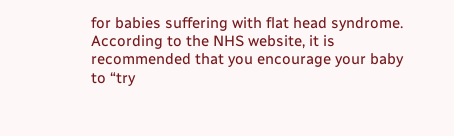for babies suffering with flat head syndrome. According to the NHS website, it is recommended that you encourage your baby to “try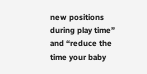new positions during play time” and “reduce the time your baby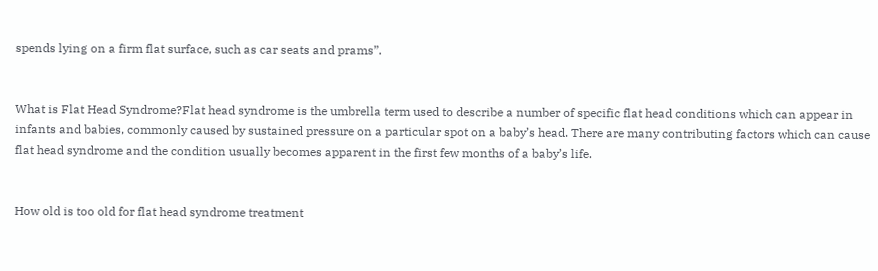spends lying on a firm flat surface, such as car seats and prams”.


What is Flat Head Syndrome?Flat head syndrome is the umbrella term used to describe a number of specific flat head conditions which can appear in infants and babies, commonly caused by sustained pressure on a particular spot on a baby’s head. There are many contributing factors which can cause flat head syndrome and the condition usually becomes apparent in the first few months of a baby’s life.


How old is too old for flat head syndrome treatment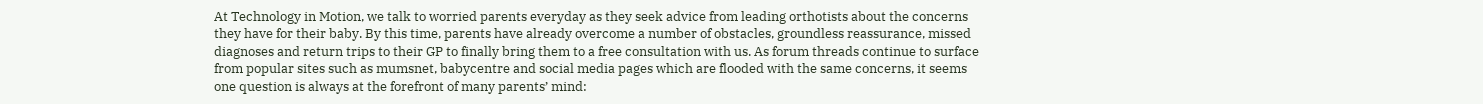At Technology in Motion, we talk to worried parents everyday as they seek advice from leading orthotists about the concerns they have for their baby. By this time, parents have already overcome a number of obstacles, groundless reassurance, missed diagnoses and return trips to their GP to finally bring them to a free consultation with us. As forum threads continue to surface from popular sites such as mumsnet, babycentre and social media pages which are flooded with the same concerns, it seems one question is always at the forefront of many parents’ mind: